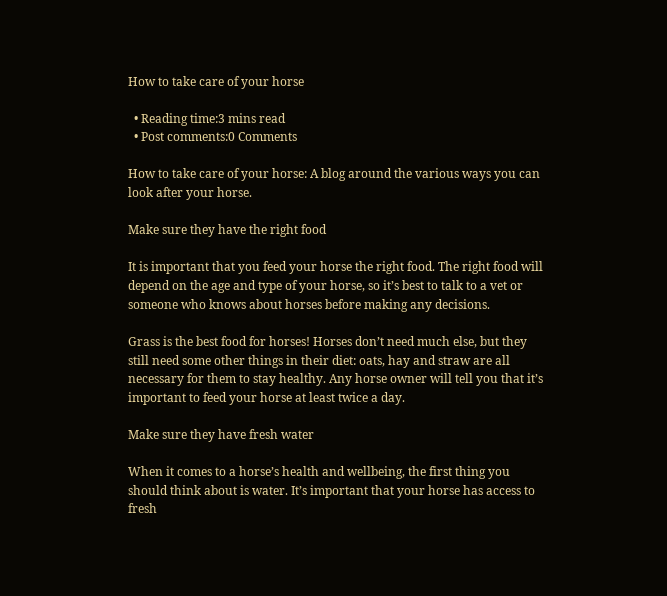How to take care of your horse

  • Reading time:3 mins read
  • Post comments:0 Comments

How to take care of your horse: A blog around the various ways you can look after your horse.

Make sure they have the right food

It is important that you feed your horse the right food. The right food will depend on the age and type of your horse, so it’s best to talk to a vet or someone who knows about horses before making any decisions.

Grass is the best food for horses! Horses don’t need much else, but they still need some other things in their diet: oats, hay and straw are all necessary for them to stay healthy. Any horse owner will tell you that it’s important to feed your horse at least twice a day.

Make sure they have fresh water

When it comes to a horse’s health and wellbeing, the first thing you should think about is water. It’s important that your horse has access to fresh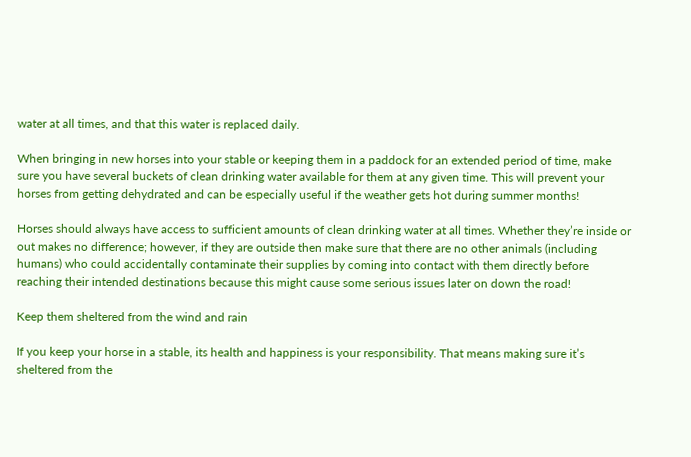water at all times, and that this water is replaced daily.

When bringing in new horses into your stable or keeping them in a paddock for an extended period of time, make sure you have several buckets of clean drinking water available for them at any given time. This will prevent your horses from getting dehydrated and can be especially useful if the weather gets hot during summer months!

Horses should always have access to sufficient amounts of clean drinking water at all times. Whether they’re inside or out makes no difference; however, if they are outside then make sure that there are no other animals (including humans) who could accidentally contaminate their supplies by coming into contact with them directly before reaching their intended destinations because this might cause some serious issues later on down the road!

Keep them sheltered from the wind and rain

If you keep your horse in a stable, its health and happiness is your responsibility. That means making sure it’s sheltered from the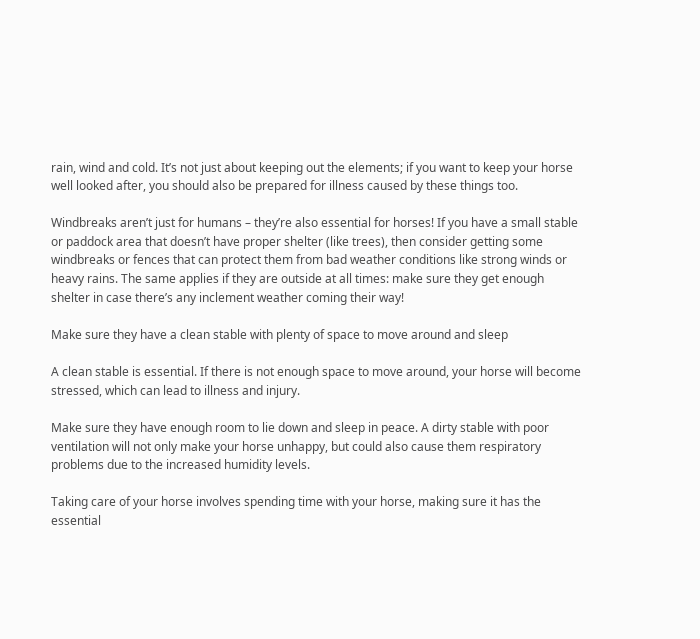rain, wind and cold. It’s not just about keeping out the elements; if you want to keep your horse well looked after, you should also be prepared for illness caused by these things too.

Windbreaks aren’t just for humans – they’re also essential for horses! If you have a small stable or paddock area that doesn’t have proper shelter (like trees), then consider getting some windbreaks or fences that can protect them from bad weather conditions like strong winds or heavy rains. The same applies if they are outside at all times: make sure they get enough shelter in case there’s any inclement weather coming their way!

Make sure they have a clean stable with plenty of space to move around and sleep

A clean stable is essential. If there is not enough space to move around, your horse will become stressed, which can lead to illness and injury.

Make sure they have enough room to lie down and sleep in peace. A dirty stable with poor ventilation will not only make your horse unhappy, but could also cause them respiratory problems due to the increased humidity levels.

Taking care of your horse involves spending time with your horse, making sure it has the essential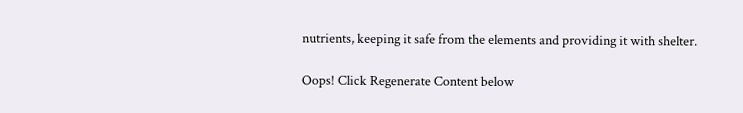nutrients, keeping it safe from the elements and providing it with shelter.

Oops! Click Regenerate Content below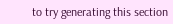to try generating this section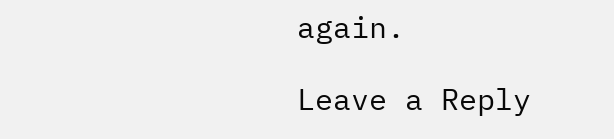again.

Leave a Reply